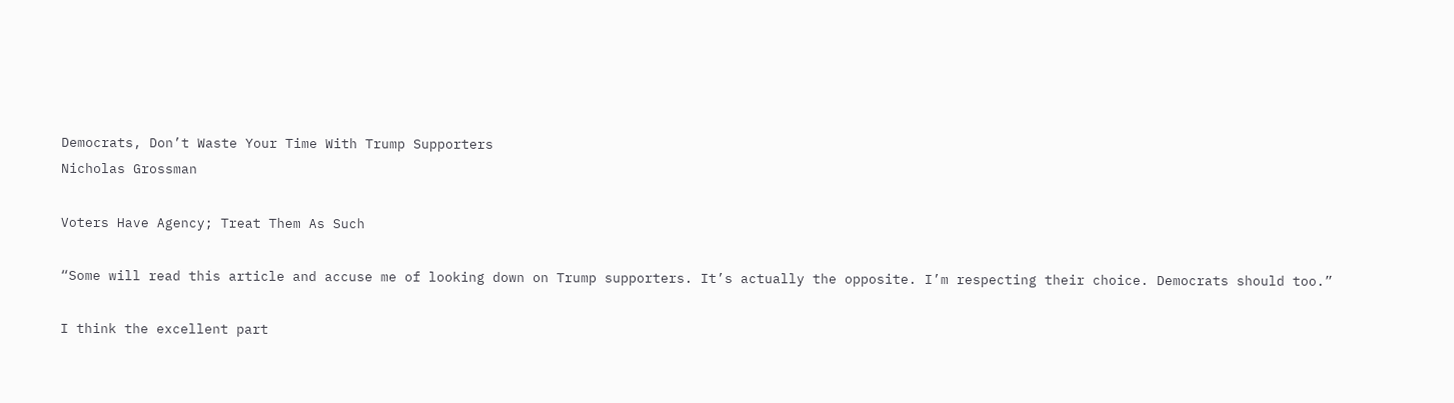Democrats, Don’t Waste Your Time With Trump Supporters
Nicholas Grossman

Voters Have Agency; Treat Them As Such

“Some will read this article and accuse me of looking down on Trump supporters. It’s actually the opposite. I’m respecting their choice. Democrats should too.”

I think the excellent part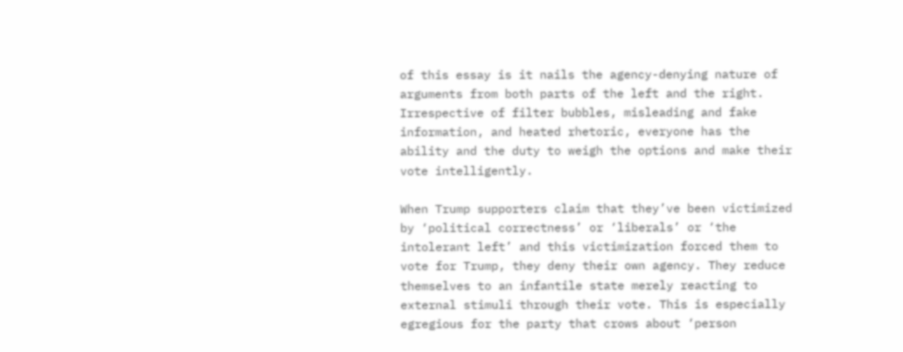of this essay is it nails the agency-denying nature of arguments from both parts of the left and the right. Irrespective of filter bubbles, misleading and fake information, and heated rhetoric, everyone has the ability and the duty to weigh the options and make their vote intelligently.

When Trump supporters claim that they’ve been victimized by ‘political correctness’ or ‘liberals’ or ‘the intolerant left’ and this victimization forced them to vote for Trump, they deny their own agency. They reduce themselves to an infantile state merely reacting to external stimuli through their vote. This is especially egregious for the party that crows about ‘person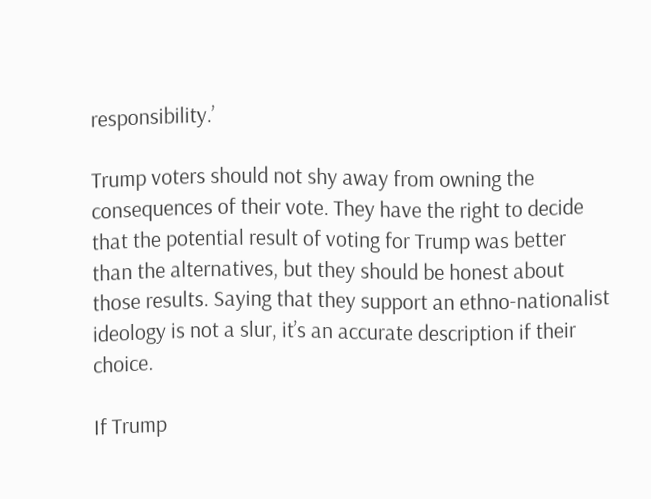responsibility.’

Trump voters should not shy away from owning the consequences of their vote. They have the right to decide that the potential result of voting for Trump was better than the alternatives, but they should be honest about those results. Saying that they support an ethno-nationalist ideology is not a slur, it’s an accurate description if their choice.

If Trump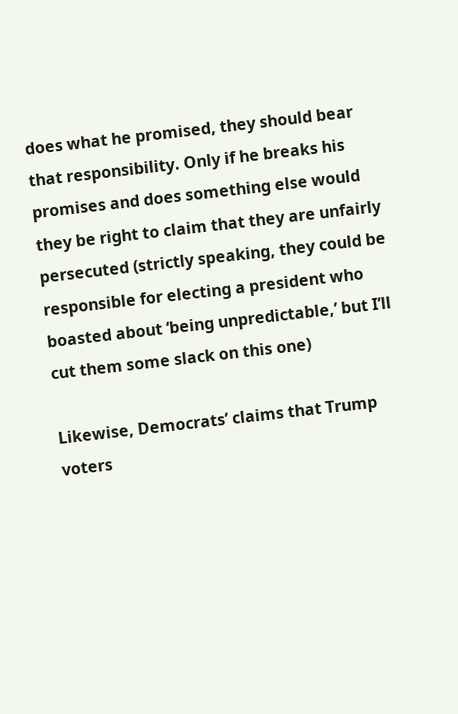does what he promised, they should bear that responsibility. Only if he breaks his promises and does something else would they be right to claim that they are unfairly persecuted (strictly speaking, they could be responsible for electing a president who boasted about ‘being unpredictable,’ but I’ll cut them some slack on this one)

Likewise, Democrats’ claims that Trump voters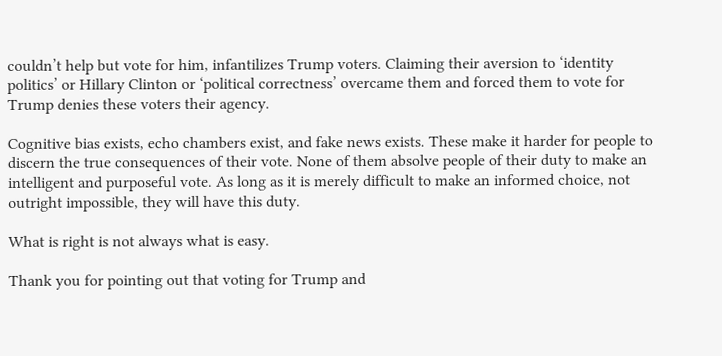couldn’t help but vote for him, infantilizes Trump voters. Claiming their aversion to ‘identity politics’ or Hillary Clinton or ‘political correctness’ overcame them and forced them to vote for Trump denies these voters their agency.

Cognitive bias exists, echo chambers exist, and fake news exists. These make it harder for people to discern the true consequences of their vote. None of them absolve people of their duty to make an intelligent and purposeful vote. As long as it is merely difficult to make an informed choice, not outright impossible, they will have this duty.

What is right is not always what is easy.

Thank you for pointing out that voting for Trump and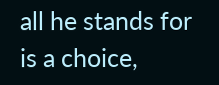all he stands for is a choice,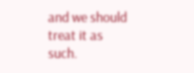and we should treat it as such.